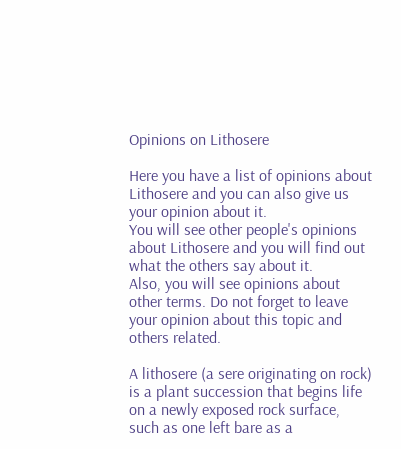Opinions on Lithosere

Here you have a list of opinions about Lithosere and you can also give us your opinion about it.
You will see other people's opinions about Lithosere and you will find out what the others say about it.
Also, you will see opinions about other terms. Do not forget to leave your opinion about this topic and others related.

A lithosere (a sere originating on rock) is a plant succession that begins life on a newly exposed rock surface, such as one left bare as a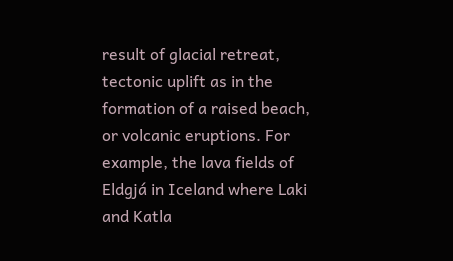result of glacial retreat, tectonic uplift as in the formation of a raised beach, or volcanic eruptions. For example, the lava fields of Eldgjá in Iceland where Laki and Katla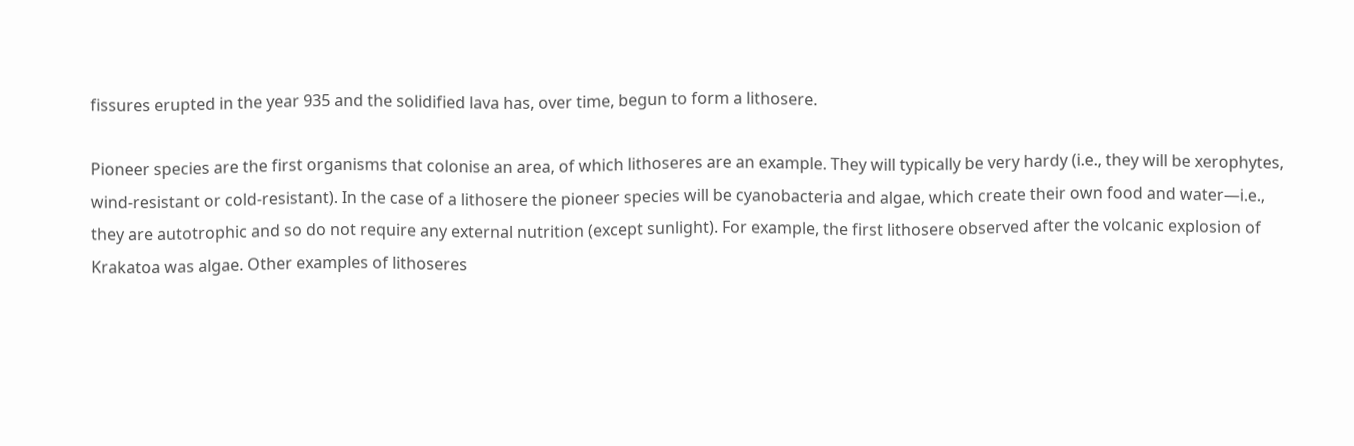fissures erupted in the year 935 and the solidified lava has, over time, begun to form a lithosere.

Pioneer species are the first organisms that colonise an area, of which lithoseres are an example. They will typically be very hardy (i.e., they will be xerophytes, wind-resistant or cold-resistant). In the case of a lithosere the pioneer species will be cyanobacteria and algae, which create their own food and water—i.e., they are autotrophic and so do not require any external nutrition (except sunlight). For example, the first lithosere observed after the volcanic explosion of Krakatoa was algae. Other examples of lithoseres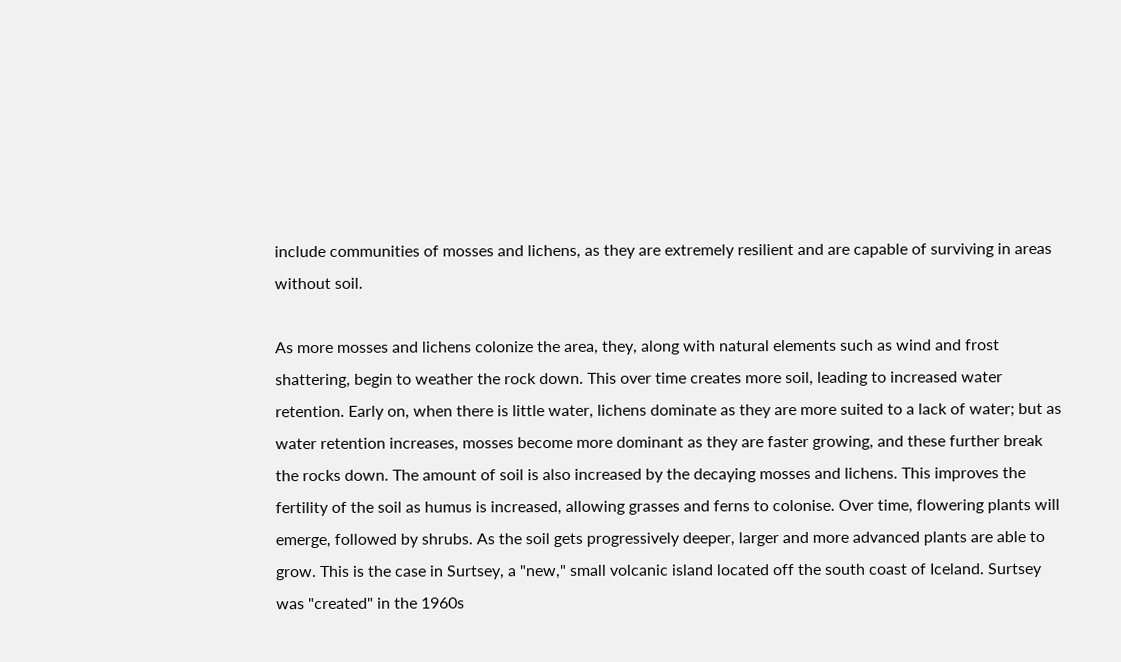include communities of mosses and lichens, as they are extremely resilient and are capable of surviving in areas without soil.

As more mosses and lichens colonize the area, they, along with natural elements such as wind and frost shattering, begin to weather the rock down. This over time creates more soil, leading to increased water retention. Early on, when there is little water, lichens dominate as they are more suited to a lack of water; but as water retention increases, mosses become more dominant as they are faster growing, and these further break the rocks down. The amount of soil is also increased by the decaying mosses and lichens. This improves the fertility of the soil as humus is increased, allowing grasses and ferns to colonise. Over time, flowering plants will emerge, followed by shrubs. As the soil gets progressively deeper, larger and more advanced plants are able to grow. This is the case in Surtsey, a "new," small volcanic island located off the south coast of Iceland. Surtsey was "created" in the 1960s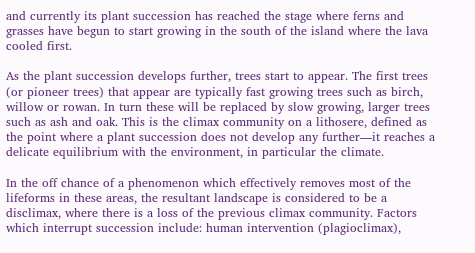and currently its plant succession has reached the stage where ferns and grasses have begun to start growing in the south of the island where the lava cooled first.

As the plant succession develops further, trees start to appear. The first trees (or pioneer trees) that appear are typically fast growing trees such as birch, willow or rowan. In turn these will be replaced by slow growing, larger trees such as ash and oak. This is the climax community on a lithosere, defined as the point where a plant succession does not develop any further—it reaches a delicate equilibrium with the environment, in particular the climate.

In the off chance of a phenomenon which effectively removes most of the lifeforms in these areas, the resultant landscape is considered to be a disclimax, where there is a loss of the previous climax community. Factors which interrupt succession include: human intervention (plagioclimax),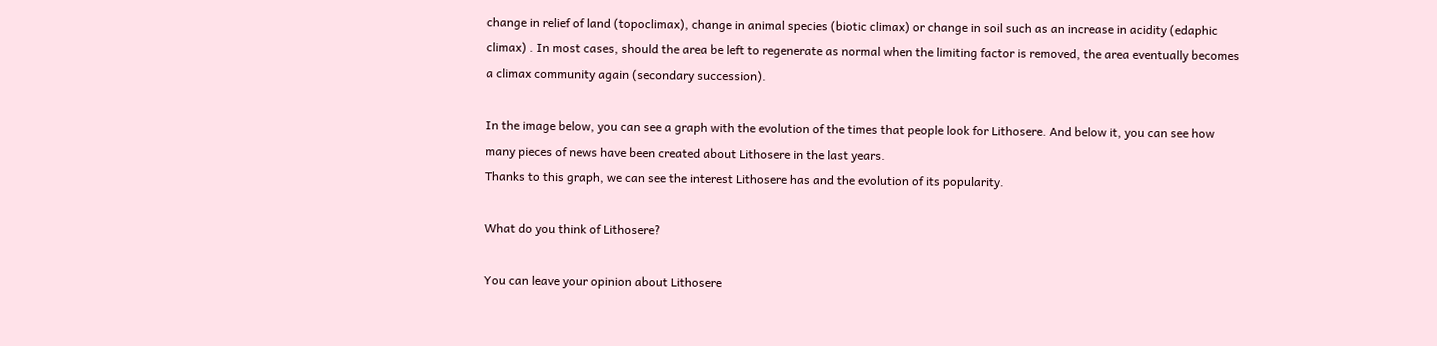change in relief of land (topoclimax), change in animal species (biotic climax) or change in soil such as an increase in acidity (edaphic climax) . In most cases, should the area be left to regenerate as normal when the limiting factor is removed, the area eventually becomes a climax community again (secondary succession).

In the image below, you can see a graph with the evolution of the times that people look for Lithosere. And below it, you can see how many pieces of news have been created about Lithosere in the last years.
Thanks to this graph, we can see the interest Lithosere has and the evolution of its popularity.

What do you think of Lithosere?

You can leave your opinion about Lithosere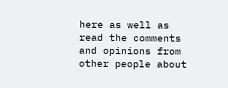here as well as read the comments and opinions from other people about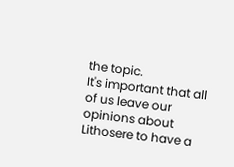the topic.
It's important that all of us leave our opinions about Lithosere to have a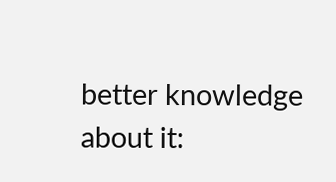better knowledge about it: